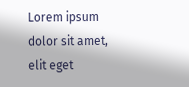Lorem ipsum dolor sit amet, elit eget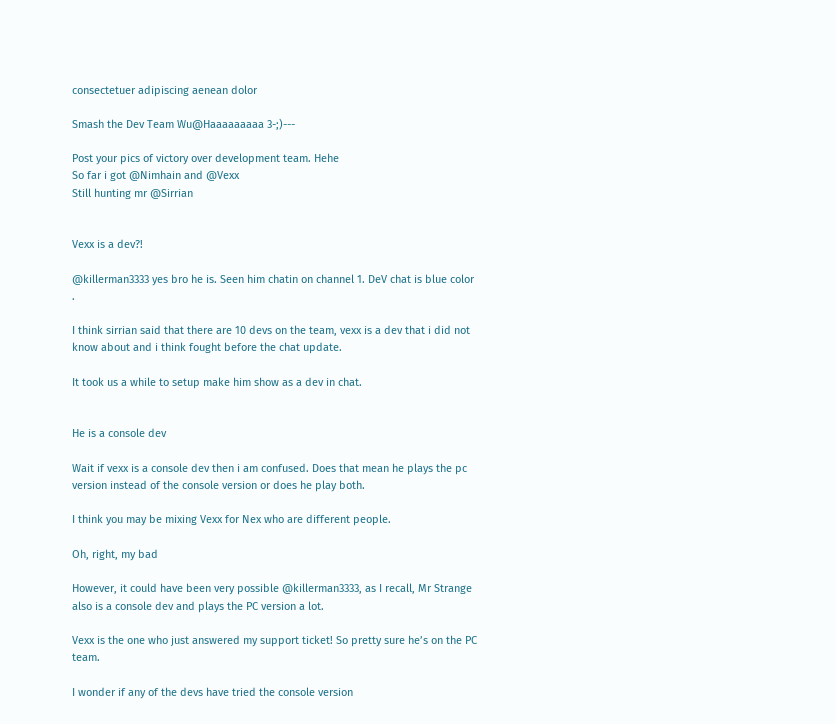consectetuer adipiscing aenean dolor

Smash the Dev Team Wu@Haaaaaaaaa 3-;)---

Post your pics of victory over development team. Hehe
So far i got @Nimhain and @Vexx
Still hunting mr @Sirrian


Vexx is a dev?!

@killerman3333 yes bro he is. Seen him chatin on channel 1. DeV chat is blue color .

I think sirrian said that there are 10 devs on the team, vexx is a dev that i did not know about and i think fought before the chat update.

It took us a while to setup make him show as a dev in chat.


He is a console dev

Wait if vexx is a console dev then i am confused. Does that mean he plays the pc version instead of the console version or does he play both.

I think you may be mixing Vexx for Nex who are different people.

Oh, right, my bad

However, it could have been very possible @killerman3333, as I recall, Mr Strange also is a console dev and plays the PC version a lot.

Vexx is the one who just answered my support ticket! So pretty sure he’s on the PC team.

I wonder if any of the devs have tried the console version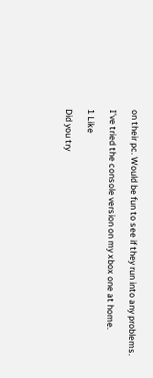on their pc. Would be fun to see if they run into any problems.

I’ve tried the console version on my xbox one at home.

1 Like

Did you try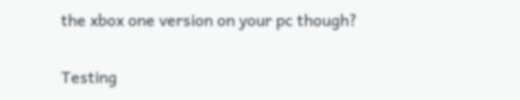the xbox one version on your pc though?

Testing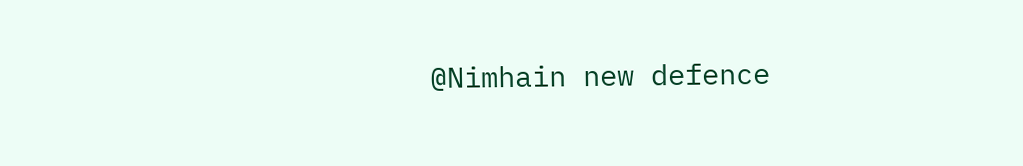@Nimhain new defence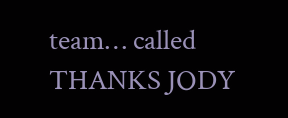team… called THANKS JODY